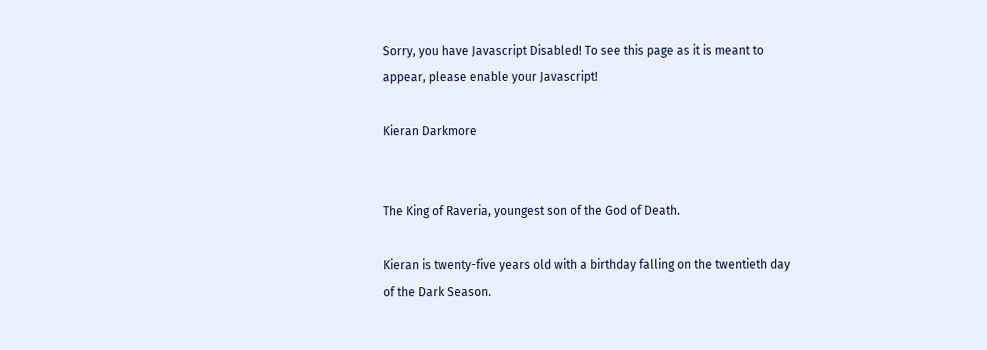Sorry, you have Javascript Disabled! To see this page as it is meant to appear, please enable your Javascript!

Kieran Darkmore


The King of Raveria, youngest son of the God of Death.

Kieran is twenty-five years old with a birthday falling on the twentieth day of the Dark Season.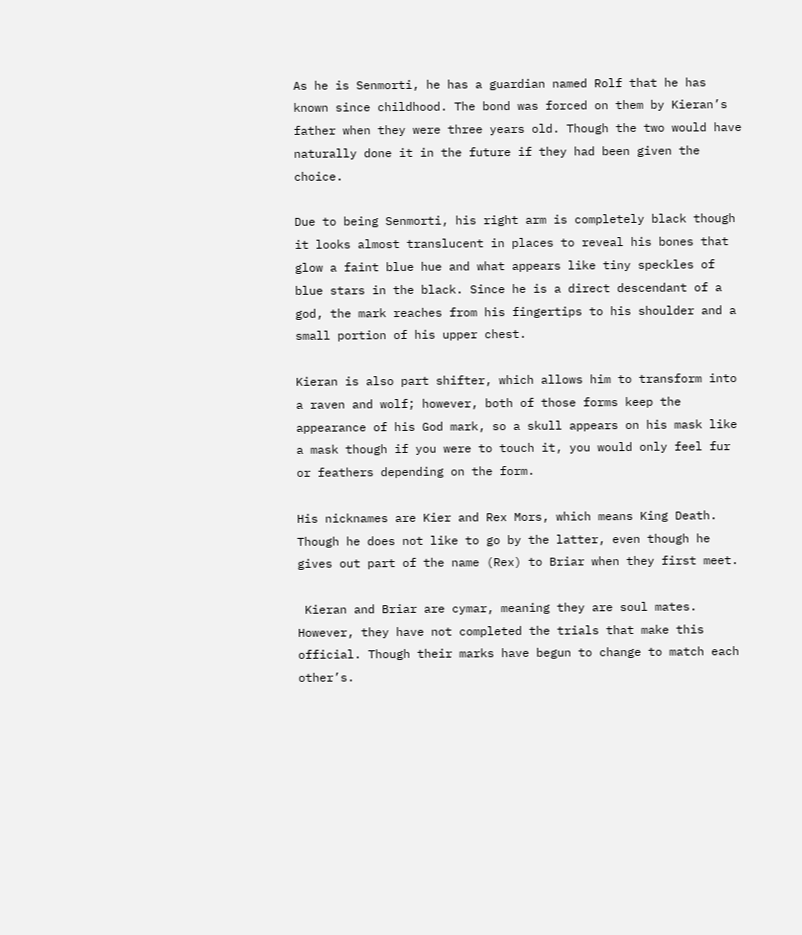As he is Senmorti, he has a guardian named Rolf that he has known since childhood. The bond was forced on them by Kieran’s father when they were three years old. Though the two would have naturally done it in the future if they had been given the choice.

Due to being Senmorti, his right arm is completely black though it looks almost translucent in places to reveal his bones that glow a faint blue hue and what appears like tiny speckles of blue stars in the black. Since he is a direct descendant of a god, the mark reaches from his fingertips to his shoulder and a small portion of his upper chest.

Kieran is also part shifter, which allows him to transform into a raven and wolf; however, both of those forms keep the appearance of his God mark, so a skull appears on his mask like a mask though if you were to touch it, you would only feel fur or feathers depending on the form.

His nicknames are Kier and Rex Mors, which means King Death. Though he does not like to go by the latter, even though he gives out part of the name (Rex) to Briar when they first meet.

 Kieran and Briar are cymar, meaning they are soul mates. However, they have not completed the trials that make this official. Though their marks have begun to change to match each other’s.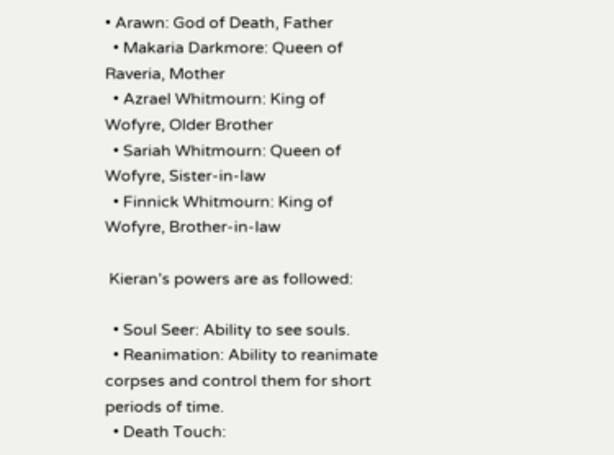• Arawn: God of Death, Father
  • Makaria Darkmore: Queen of Raveria, Mother
  • Azrael Whitmourn: King of Wofyre, Older Brother
  • Sariah Whitmourn: Queen of Wofyre, Sister-in-law
  • Finnick Whitmourn: King of Wofyre, Brother-in-law

 Kieran’s powers are as followed:

  • Soul Seer: Ability to see souls.
  • Reanimation: Ability to reanimate corpses and control them for short periods of time.
  • Death Touch: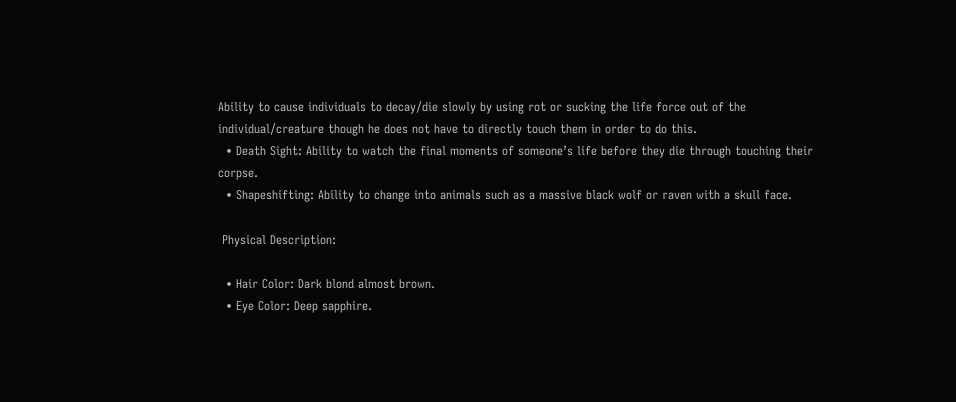Ability to cause individuals to decay/die slowly by using rot or sucking the life force out of the individual/creature though he does not have to directly touch them in order to do this.
  • Death Sight: Ability to watch the final moments of someone’s life before they die through touching their corpse.
  • Shapeshifting: Ability to change into animals such as a massive black wolf or raven with a skull face.

 Physical Description:

  • Hair Color: Dark blond almost brown.
  • Eye Color: Deep sapphire.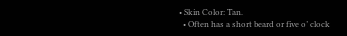• Skin Color: Tan.
  • Often has a short beard or five o’ clock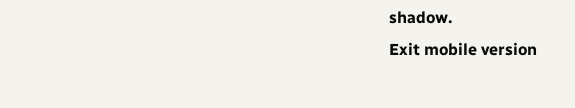shadow.
Exit mobile version